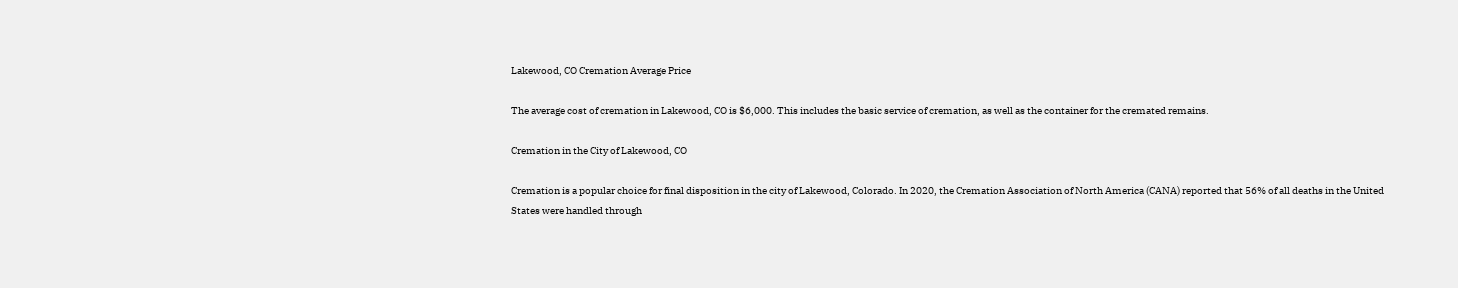Lakewood, CO Cremation Average Price

The average cost of cremation in Lakewood, CO is $6,000. This includes the basic service of cremation, as well as the container for the cremated remains.

Cremation in the City of Lakewood, CO

Cremation is a popular choice for final disposition in the city of Lakewood, Colorado. In 2020, the Cremation Association of North America (CANA) reported that 56% of all deaths in the United States were handled through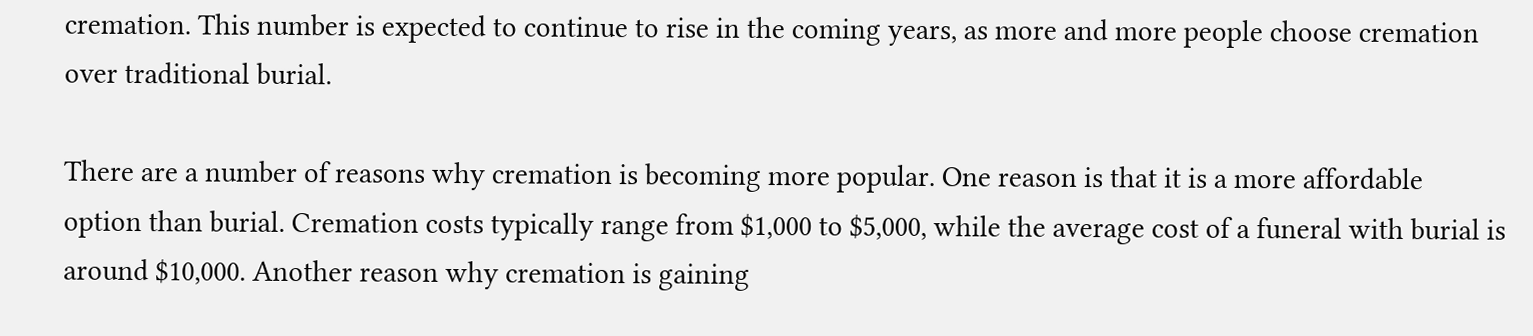cremation. This number is expected to continue to rise in the coming years, as more and more people choose cremation over traditional burial.

There are a number of reasons why cremation is becoming more popular. One reason is that it is a more affordable option than burial. Cremation costs typically range from $1,000 to $5,000, while the average cost of a funeral with burial is around $10,000. Another reason why cremation is gaining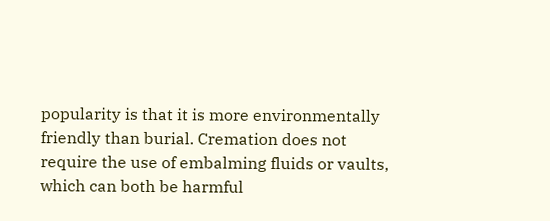popularity is that it is more environmentally friendly than burial. Cremation does not require the use of embalming fluids or vaults, which can both be harmful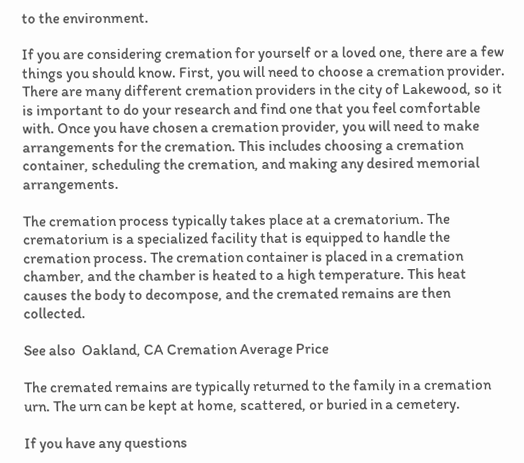to the environment.

If you are considering cremation for yourself or a loved one, there are a few things you should know. First, you will need to choose a cremation provider. There are many different cremation providers in the city of Lakewood, so it is important to do your research and find one that you feel comfortable with. Once you have chosen a cremation provider, you will need to make arrangements for the cremation. This includes choosing a cremation container, scheduling the cremation, and making any desired memorial arrangements.

The cremation process typically takes place at a crematorium. The crematorium is a specialized facility that is equipped to handle the cremation process. The cremation container is placed in a cremation chamber, and the chamber is heated to a high temperature. This heat causes the body to decompose, and the cremated remains are then collected.

See also  Oakland, CA Cremation Average Price

The cremated remains are typically returned to the family in a cremation urn. The urn can be kept at home, scattered, or buried in a cemetery.

If you have any questions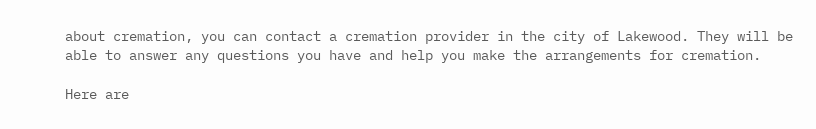about cremation, you can contact a cremation provider in the city of Lakewood. They will be able to answer any questions you have and help you make the arrangements for cremation.

Here are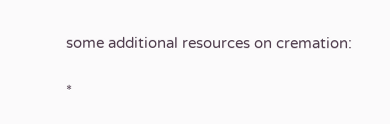some additional resources on cremation:

*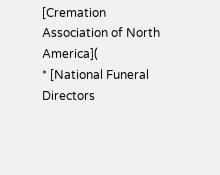[Cremation Association of North America](
* [National Funeral Directors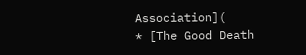Association](
* [The Good Death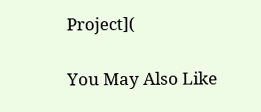Project](

You May Also Like